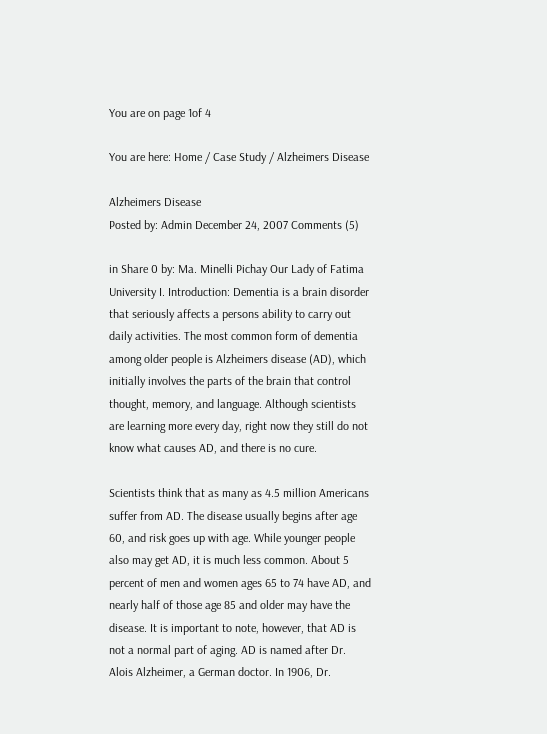You are on page 1of 4

You are here: Home / Case Study / Alzheimers Disease

Alzheimers Disease
Posted by: Admin December 24, 2007 Comments (5)

in Share 0 by: Ma. Minelli Pichay Our Lady of Fatima University I. Introduction: Dementia is a brain disorder that seriously affects a persons ability to carry out daily activities. The most common form of dementia among older people is Alzheimers disease (AD), which initially involves the parts of the brain that control thought, memory, and language. Although scientists are learning more every day, right now they still do not know what causes AD, and there is no cure.

Scientists think that as many as 4.5 million Americans suffer from AD. The disease usually begins after age 60, and risk goes up with age. While younger people also may get AD, it is much less common. About 5 percent of men and women ages 65 to 74 have AD, and nearly half of those age 85 and older may have the disease. It is important to note, however, that AD is not a normal part of aging. AD is named after Dr. Alois Alzheimer, a German doctor. In 1906, Dr.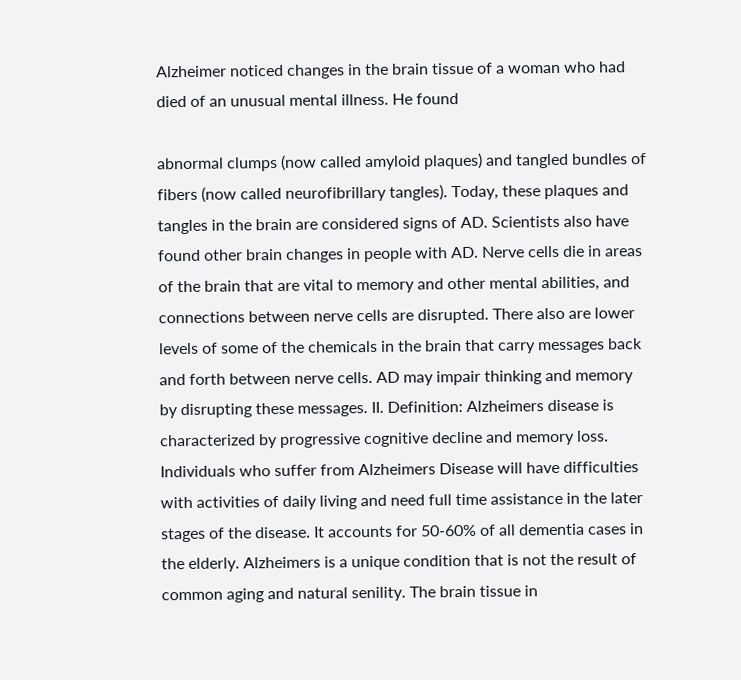Alzheimer noticed changes in the brain tissue of a woman who had died of an unusual mental illness. He found

abnormal clumps (now called amyloid plaques) and tangled bundles of fibers (now called neurofibrillary tangles). Today, these plaques and tangles in the brain are considered signs of AD. Scientists also have found other brain changes in people with AD. Nerve cells die in areas of the brain that are vital to memory and other mental abilities, and connections between nerve cells are disrupted. There also are lower levels of some of the chemicals in the brain that carry messages back and forth between nerve cells. AD may impair thinking and memory by disrupting these messages. II. Definition: Alzheimers disease is characterized by progressive cognitive decline and memory loss. Individuals who suffer from Alzheimers Disease will have difficulties with activities of daily living and need full time assistance in the later stages of the disease. It accounts for 50-60% of all dementia cases in the elderly. Alzheimers is a unique condition that is not the result of common aging and natural senility. The brain tissue in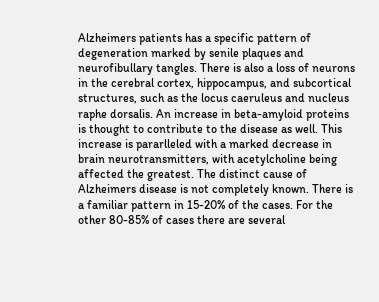Alzheimers patients has a specific pattern of degeneration marked by senile plaques and neurofibullary tangles. There is also a loss of neurons in the cerebral cortex, hippocampus, and subcortical structures, such as the locus caeruleus and nucleus raphe dorsalis. An increase in beta-amyloid proteins is thought to contribute to the disease as well. This increase is pararlleled with a marked decrease in brain neurotransmitters, with acetylcholine being affected the greatest. The distinct cause of Alzheimers disease is not completely known. There is a familiar pattern in 15-20% of the cases. For the other 80-85% of cases there are several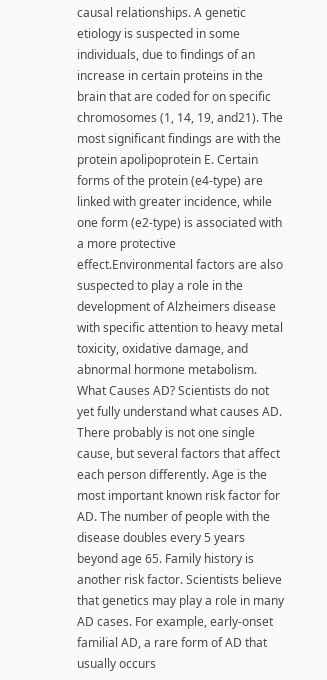causal relationships. A genetic etiology is suspected in some individuals, due to findings of an increase in certain proteins in the brain that are coded for on specific chromosomes (1, 14, 19, and21). The most significant findings are with the protein apolipoprotein E. Certain forms of the protein (e4-type) are linked with greater incidence, while one form (e2-type) is associated with a more protective effect.Environmental factors are also suspected to play a role in the development of Alzheimers disease with specific attention to heavy metal toxicity, oxidative damage, and abnormal hormone metabolism. What Causes AD? Scientists do not yet fully understand what causes AD. There probably is not one single cause, but several factors that affect each person differently. Age is the most important known risk factor for AD. The number of people with the disease doubles every 5 years beyond age 65. Family history is another risk factor. Scientists believe that genetics may play a role in many AD cases. For example, early-onset familial AD, a rare form of AD that usually occurs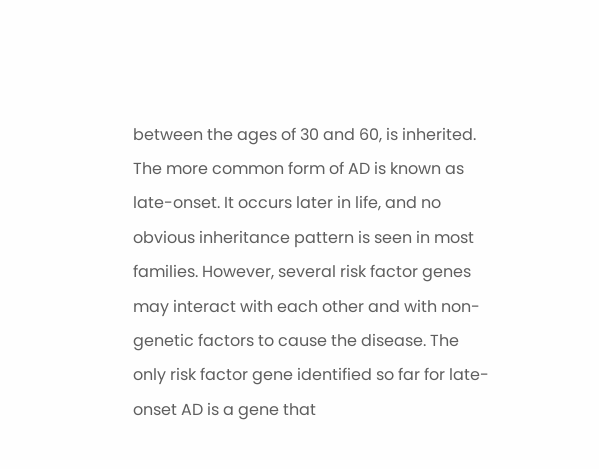between the ages of 30 and 60, is inherited. The more common form of AD is known as late-onset. It occurs later in life, and no obvious inheritance pattern is seen in most families. However, several risk factor genes may interact with each other and with non-genetic factors to cause the disease. The only risk factor gene identified so far for late-onset AD is a gene that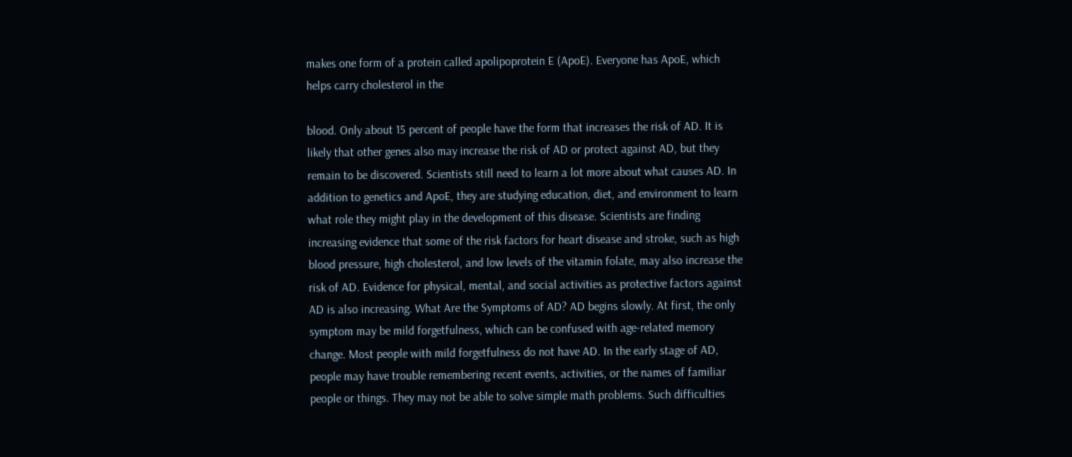makes one form of a protein called apolipoprotein E (ApoE). Everyone has ApoE, which helps carry cholesterol in the

blood. Only about 15 percent of people have the form that increases the risk of AD. It is likely that other genes also may increase the risk of AD or protect against AD, but they remain to be discovered. Scientists still need to learn a lot more about what causes AD. In addition to genetics and ApoE, they are studying education, diet, and environment to learn what role they might play in the development of this disease. Scientists are finding increasing evidence that some of the risk factors for heart disease and stroke, such as high blood pressure, high cholesterol, and low levels of the vitamin folate, may also increase the risk of AD. Evidence for physical, mental, and social activities as protective factors against AD is also increasing. What Are the Symptoms of AD? AD begins slowly. At first, the only symptom may be mild forgetfulness, which can be confused with age-related memory change. Most people with mild forgetfulness do not have AD. In the early stage of AD, people may have trouble remembering recent events, activities, or the names of familiar people or things. They may not be able to solve simple math problems. Such difficulties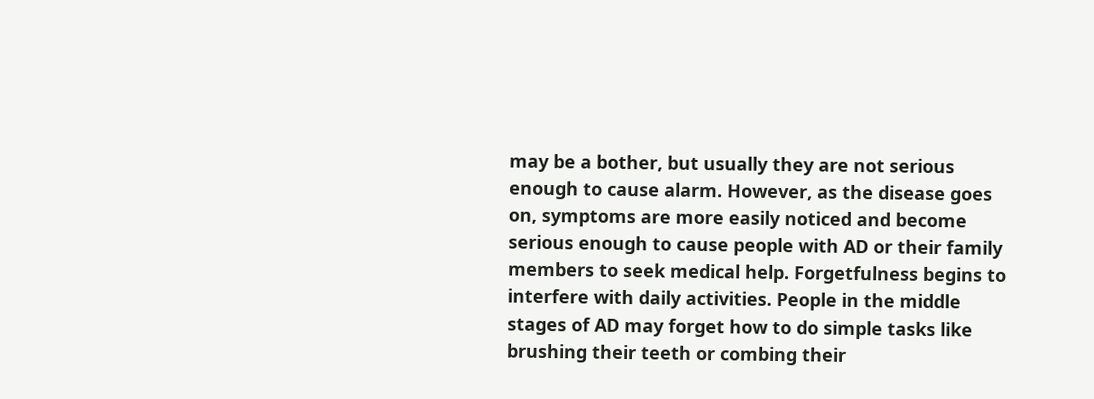may be a bother, but usually they are not serious enough to cause alarm. However, as the disease goes on, symptoms are more easily noticed and become serious enough to cause people with AD or their family members to seek medical help. Forgetfulness begins to interfere with daily activities. People in the middle stages of AD may forget how to do simple tasks like brushing their teeth or combing their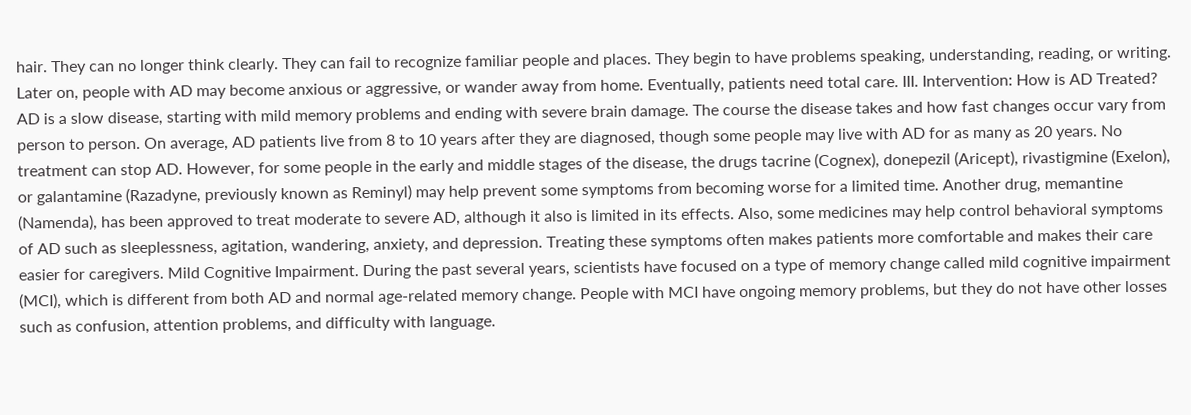hair. They can no longer think clearly. They can fail to recognize familiar people and places. They begin to have problems speaking, understanding, reading, or writing. Later on, people with AD may become anxious or aggressive, or wander away from home. Eventually, patients need total care. III. Intervention: How is AD Treated? AD is a slow disease, starting with mild memory problems and ending with severe brain damage. The course the disease takes and how fast changes occur vary from person to person. On average, AD patients live from 8 to 10 years after they are diagnosed, though some people may live with AD for as many as 20 years. No treatment can stop AD. However, for some people in the early and middle stages of the disease, the drugs tacrine (Cognex), donepezil (Aricept), rivastigmine (Exelon), or galantamine (Razadyne, previously known as Reminyl) may help prevent some symptoms from becoming worse for a limited time. Another drug, memantine (Namenda), has been approved to treat moderate to severe AD, although it also is limited in its effects. Also, some medicines may help control behavioral symptoms of AD such as sleeplessness, agitation, wandering, anxiety, and depression. Treating these symptoms often makes patients more comfortable and makes their care easier for caregivers. Mild Cognitive Impairment. During the past several years, scientists have focused on a type of memory change called mild cognitive impairment (MCI), which is different from both AD and normal age-related memory change. People with MCI have ongoing memory problems, but they do not have other losses such as confusion, attention problems, and difficulty with language.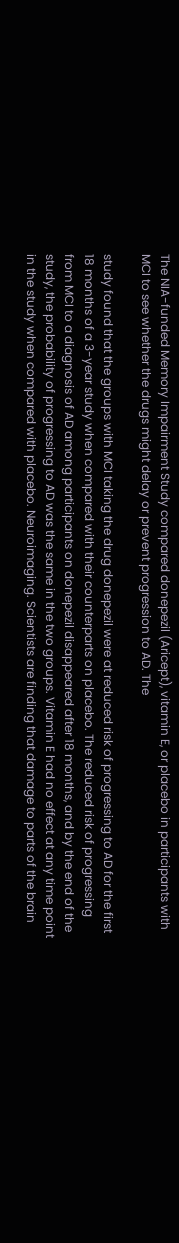The NIA-funded Memory Impairment Study compared donepezil (Aricept), vitamin E, or placebo in participants with MCI to see whether the drugs might delay or prevent progression to AD. The

study found that the groups with MCI taking the drug donepezil were at reduced risk of progressing to AD for the first 18 months of a 3-year study when compared with their counterparts on placebo. The reduced risk of progressing from MCI to a diagnosis of AD among participants on donepezil disappeared after 18 months, and by the end of the study, the probability of progressing to AD was the same in the two groups. Vitamin E had no effect at any time point in the study when compared with placebo. Neuroimaging. Scientists are finding that damage to parts of the brain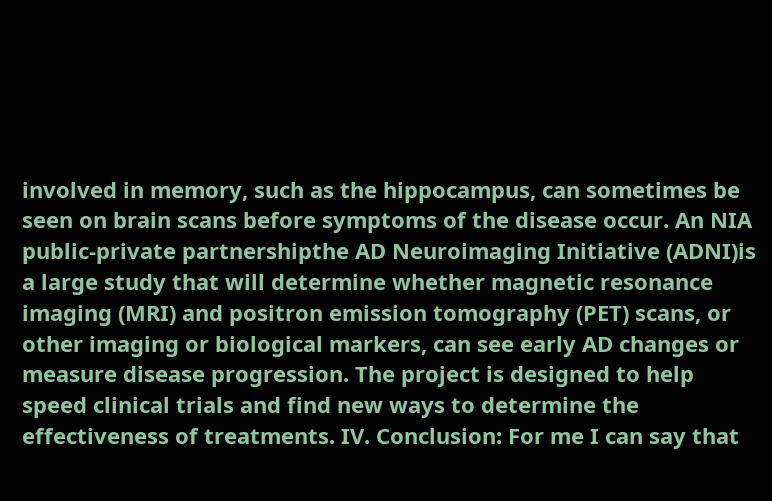involved in memory, such as the hippocampus, can sometimes be seen on brain scans before symptoms of the disease occur. An NIA public-private partnershipthe AD Neuroimaging Initiative (ADNI)is a large study that will determine whether magnetic resonance imaging (MRI) and positron emission tomography (PET) scans, or other imaging or biological markers, can see early AD changes or measure disease progression. The project is designed to help speed clinical trials and find new ways to determine the effectiveness of treatments. IV. Conclusion: For me I can say that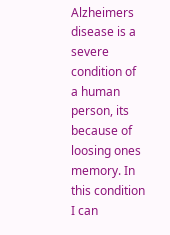Alzheimers disease is a severe condition of a human person, its because of loosing ones memory. In this condition I can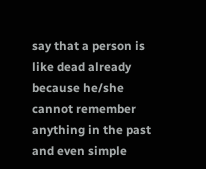say that a person is like dead already because he/she cannot remember anything in the past and even simple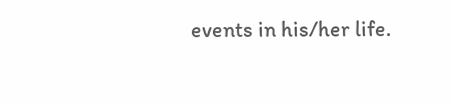events in his/her life.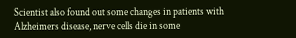Scientist also found out some changes in patients with Alzheimers disease, nerve cells die in some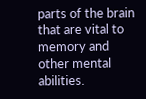parts of the brain that are vital to memory and other mental abilities.